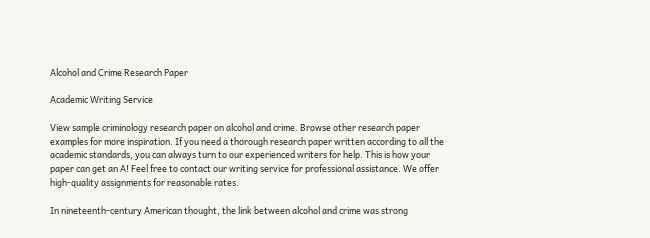Alcohol and Crime Research Paper

Academic Writing Service

View sample criminology research paper on alcohol and crime. Browse other research paper examples for more inspiration. If you need a thorough research paper written according to all the academic standards, you can always turn to our experienced writers for help. This is how your paper can get an A! Feel free to contact our writing service for professional assistance. We offer high-quality assignments for reasonable rates.

In nineteenth-century American thought, the link between alcohol and crime was strong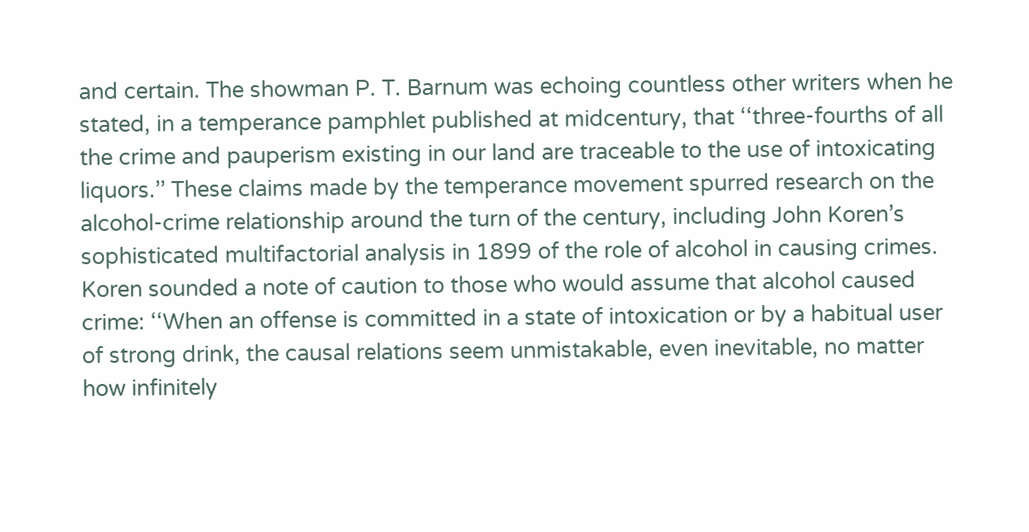and certain. The showman P. T. Barnum was echoing countless other writers when he stated, in a temperance pamphlet published at midcentury, that ‘‘three-fourths of all the crime and pauperism existing in our land are traceable to the use of intoxicating liquors.’’ These claims made by the temperance movement spurred research on the alcohol-crime relationship around the turn of the century, including John Koren’s sophisticated multifactorial analysis in 1899 of the role of alcohol in causing crimes. Koren sounded a note of caution to those who would assume that alcohol caused crime: ‘‘When an offense is committed in a state of intoxication or by a habitual user of strong drink, the causal relations seem unmistakable, even inevitable, no matter how infinitely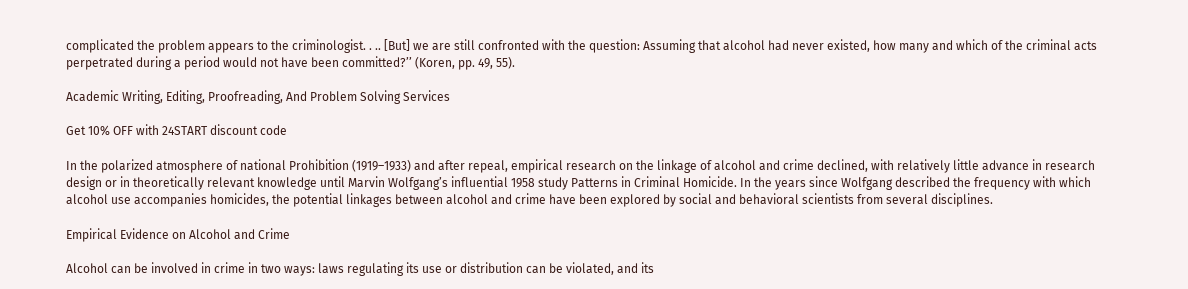complicated the problem appears to the criminologist. . .. [But] we are still confronted with the question: Assuming that alcohol had never existed, how many and which of the criminal acts perpetrated during a period would not have been committed?’’ (Koren, pp. 49, 55).

Academic Writing, Editing, Proofreading, And Problem Solving Services

Get 10% OFF with 24START discount code

In the polarized atmosphere of national Prohibition (1919–1933) and after repeal, empirical research on the linkage of alcohol and crime declined, with relatively little advance in research design or in theoretically relevant knowledge until Marvin Wolfgang’s influential 1958 study Patterns in Criminal Homicide. In the years since Wolfgang described the frequency with which alcohol use accompanies homicides, the potential linkages between alcohol and crime have been explored by social and behavioral scientists from several disciplines.

Empirical Evidence on Alcohol and Crime

Alcohol can be involved in crime in two ways: laws regulating its use or distribution can be violated, and its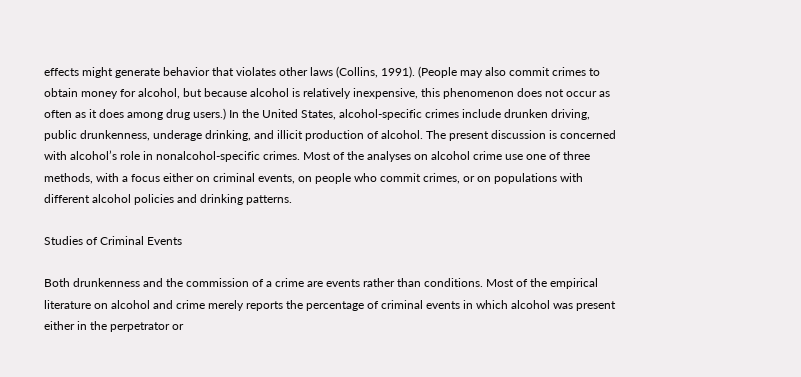effects might generate behavior that violates other laws (Collins, 1991). (People may also commit crimes to obtain money for alcohol, but because alcohol is relatively inexpensive, this phenomenon does not occur as often as it does among drug users.) In the United States, alcohol-specific crimes include drunken driving, public drunkenness, underage drinking, and illicit production of alcohol. The present discussion is concerned with alcohol’s role in nonalcohol-specific crimes. Most of the analyses on alcohol crime use one of three methods, with a focus either on criminal events, on people who commit crimes, or on populations with different alcohol policies and drinking patterns.

Studies of Criminal Events

Both drunkenness and the commission of a crime are events rather than conditions. Most of the empirical literature on alcohol and crime merely reports the percentage of criminal events in which alcohol was present either in the perpetrator or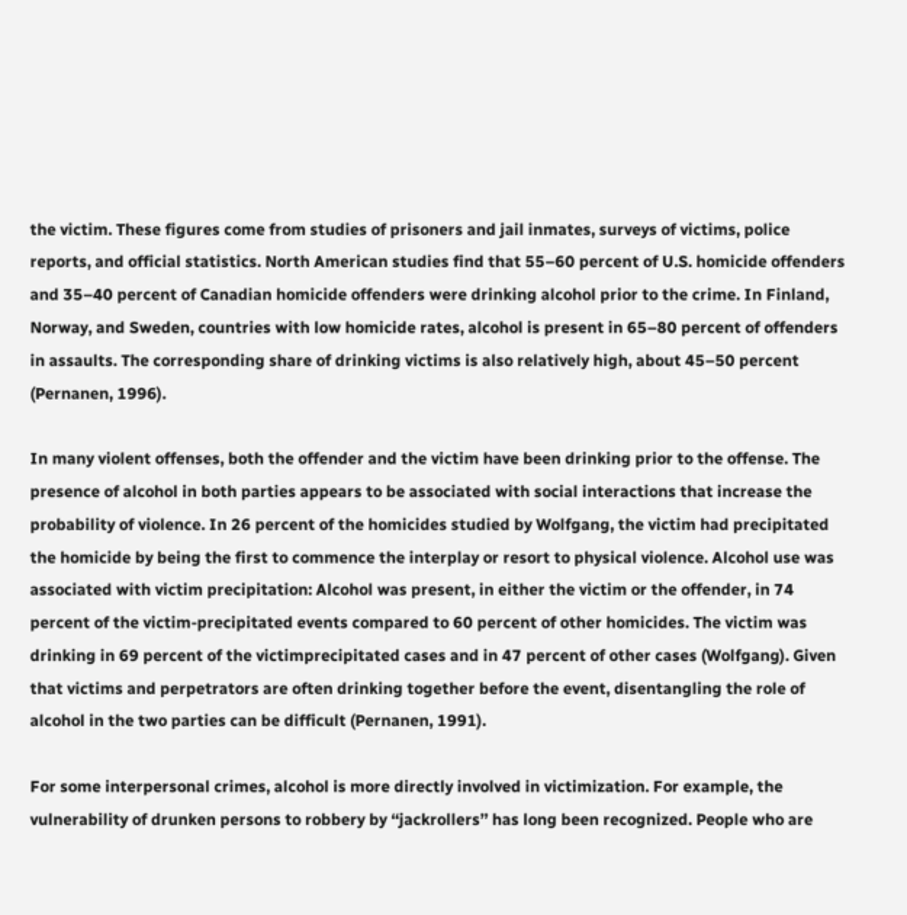the victim. These figures come from studies of prisoners and jail inmates, surveys of victims, police reports, and official statistics. North American studies find that 55–60 percent of U.S. homicide offenders and 35–40 percent of Canadian homicide offenders were drinking alcohol prior to the crime. In Finland, Norway, and Sweden, countries with low homicide rates, alcohol is present in 65–80 percent of offenders in assaults. The corresponding share of drinking victims is also relatively high, about 45–50 percent (Pernanen, 1996).

In many violent offenses, both the offender and the victim have been drinking prior to the offense. The presence of alcohol in both parties appears to be associated with social interactions that increase the probability of violence. In 26 percent of the homicides studied by Wolfgang, the victim had precipitated the homicide by being the first to commence the interplay or resort to physical violence. Alcohol use was associated with victim precipitation: Alcohol was present, in either the victim or the offender, in 74 percent of the victim-precipitated events compared to 60 percent of other homicides. The victim was drinking in 69 percent of the victimprecipitated cases and in 47 percent of other cases (Wolfgang). Given that victims and perpetrators are often drinking together before the event, disentangling the role of alcohol in the two parties can be difficult (Pernanen, 1991).

For some interpersonal crimes, alcohol is more directly involved in victimization. For example, the vulnerability of drunken persons to robbery by ‘‘jackrollers’’ has long been recognized. People who are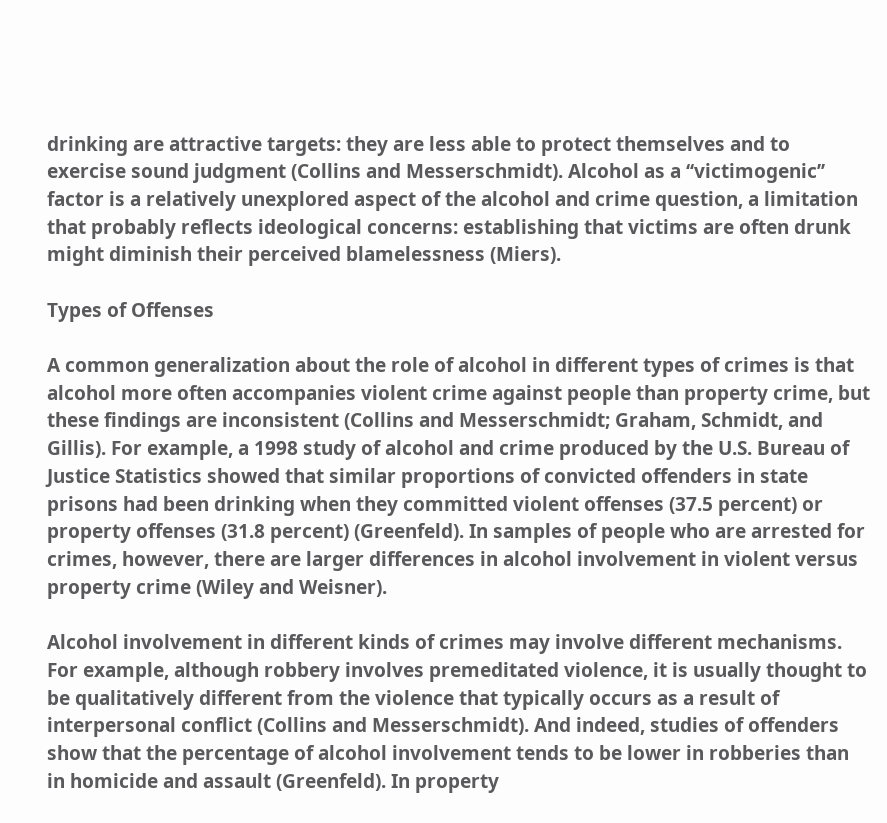drinking are attractive targets: they are less able to protect themselves and to exercise sound judgment (Collins and Messerschmidt). Alcohol as a ‘‘victimogenic’’ factor is a relatively unexplored aspect of the alcohol and crime question, a limitation that probably reflects ideological concerns: establishing that victims are often drunk might diminish their perceived blamelessness (Miers).

Types of Offenses

A common generalization about the role of alcohol in different types of crimes is that alcohol more often accompanies violent crime against people than property crime, but these findings are inconsistent (Collins and Messerschmidt; Graham, Schmidt, and Gillis). For example, a 1998 study of alcohol and crime produced by the U.S. Bureau of Justice Statistics showed that similar proportions of convicted offenders in state prisons had been drinking when they committed violent offenses (37.5 percent) or property offenses (31.8 percent) (Greenfeld). In samples of people who are arrested for crimes, however, there are larger differences in alcohol involvement in violent versus property crime (Wiley and Weisner).

Alcohol involvement in different kinds of crimes may involve different mechanisms. For example, although robbery involves premeditated violence, it is usually thought to be qualitatively different from the violence that typically occurs as a result of interpersonal conflict (Collins and Messerschmidt). And indeed, studies of offenders show that the percentage of alcohol involvement tends to be lower in robberies than in homicide and assault (Greenfeld). In property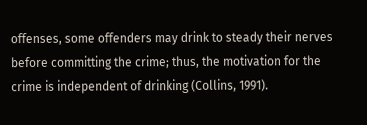offenses, some offenders may drink to steady their nerves before committing the crime; thus, the motivation for the crime is independent of drinking (Collins, 1991).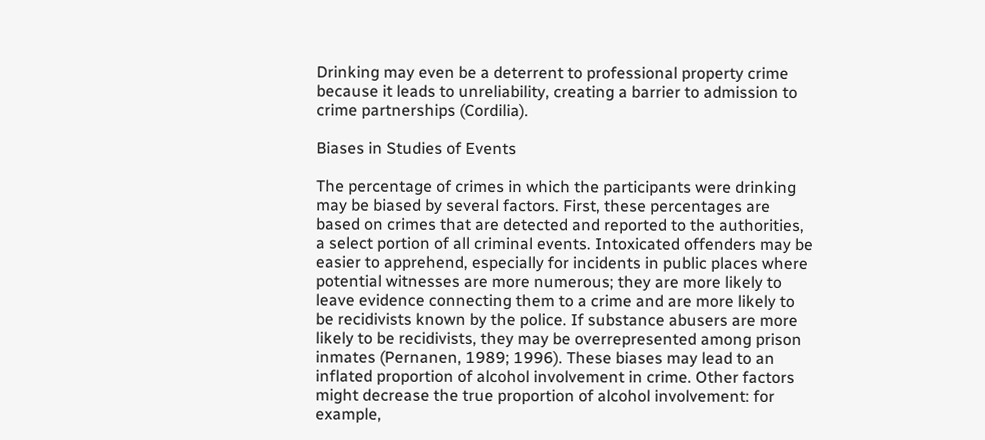Drinking may even be a deterrent to professional property crime because it leads to unreliability, creating a barrier to admission to crime partnerships (Cordilia).

Biases in Studies of Events

The percentage of crimes in which the participants were drinking may be biased by several factors. First, these percentages are based on crimes that are detected and reported to the authorities, a select portion of all criminal events. Intoxicated offenders may be easier to apprehend, especially for incidents in public places where potential witnesses are more numerous; they are more likely to leave evidence connecting them to a crime and are more likely to be recidivists known by the police. If substance abusers are more likely to be recidivists, they may be overrepresented among prison inmates (Pernanen, 1989; 1996). These biases may lead to an inflated proportion of alcohol involvement in crime. Other factors might decrease the true proportion of alcohol involvement: for example,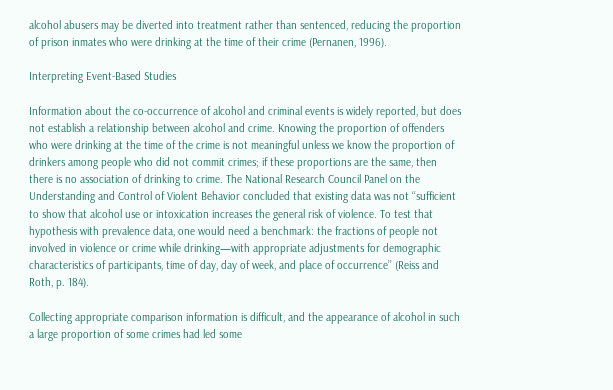alcohol abusers may be diverted into treatment rather than sentenced, reducing the proportion of prison inmates who were drinking at the time of their crime (Pernanen, 1996).

Interpreting Event-Based Studies

Information about the co-occurrence of alcohol and criminal events is widely reported, but does not establish a relationship between alcohol and crime. Knowing the proportion of offenders who were drinking at the time of the crime is not meaningful unless we know the proportion of drinkers among people who did not commit crimes; if these proportions are the same, then there is no association of drinking to crime. The National Research Council Panel on the Understanding and Control of Violent Behavior concluded that existing data was not ‘‘sufficient to show that alcohol use or intoxication increases the general risk of violence. To test that hypothesis with prevalence data, one would need a benchmark: the fractions of people not involved in violence or crime while drinking—with appropriate adjustments for demographic characteristics of participants, time of day, day of week, and place of occurrence’’ (Reiss and Roth, p. 184).

Collecting appropriate comparison information is difficult, and the appearance of alcohol in such a large proportion of some crimes had led some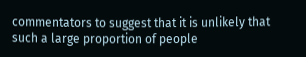commentators to suggest that it is unlikely that such a large proportion of people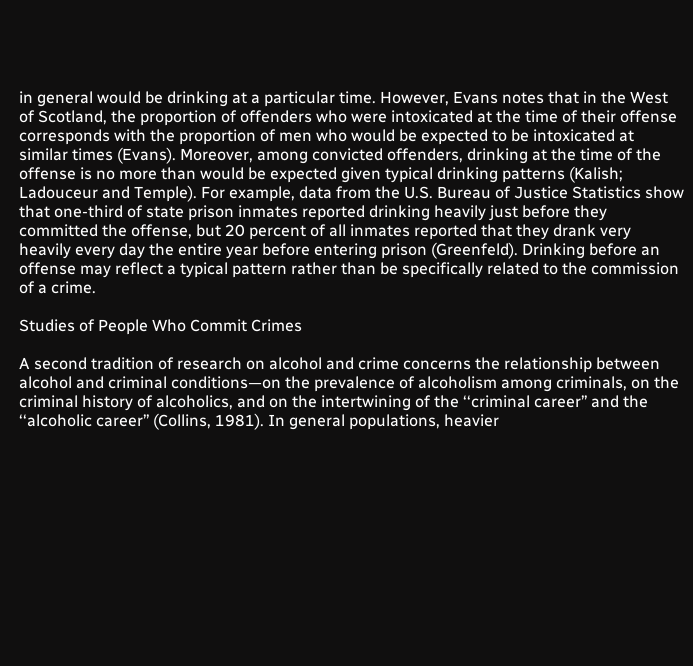in general would be drinking at a particular time. However, Evans notes that in the West of Scotland, the proportion of offenders who were intoxicated at the time of their offense corresponds with the proportion of men who would be expected to be intoxicated at similar times (Evans). Moreover, among convicted offenders, drinking at the time of the offense is no more than would be expected given typical drinking patterns (Kalish; Ladouceur and Temple). For example, data from the U.S. Bureau of Justice Statistics show that one-third of state prison inmates reported drinking heavily just before they committed the offense, but 20 percent of all inmates reported that they drank very heavily every day the entire year before entering prison (Greenfeld). Drinking before an offense may reflect a typical pattern rather than be specifically related to the commission of a crime.

Studies of People Who Commit Crimes

A second tradition of research on alcohol and crime concerns the relationship between alcohol and criminal conditions—on the prevalence of alcoholism among criminals, on the criminal history of alcoholics, and on the intertwining of the ‘‘criminal career’’ and the ‘‘alcoholic career’’ (Collins, 1981). In general populations, heavier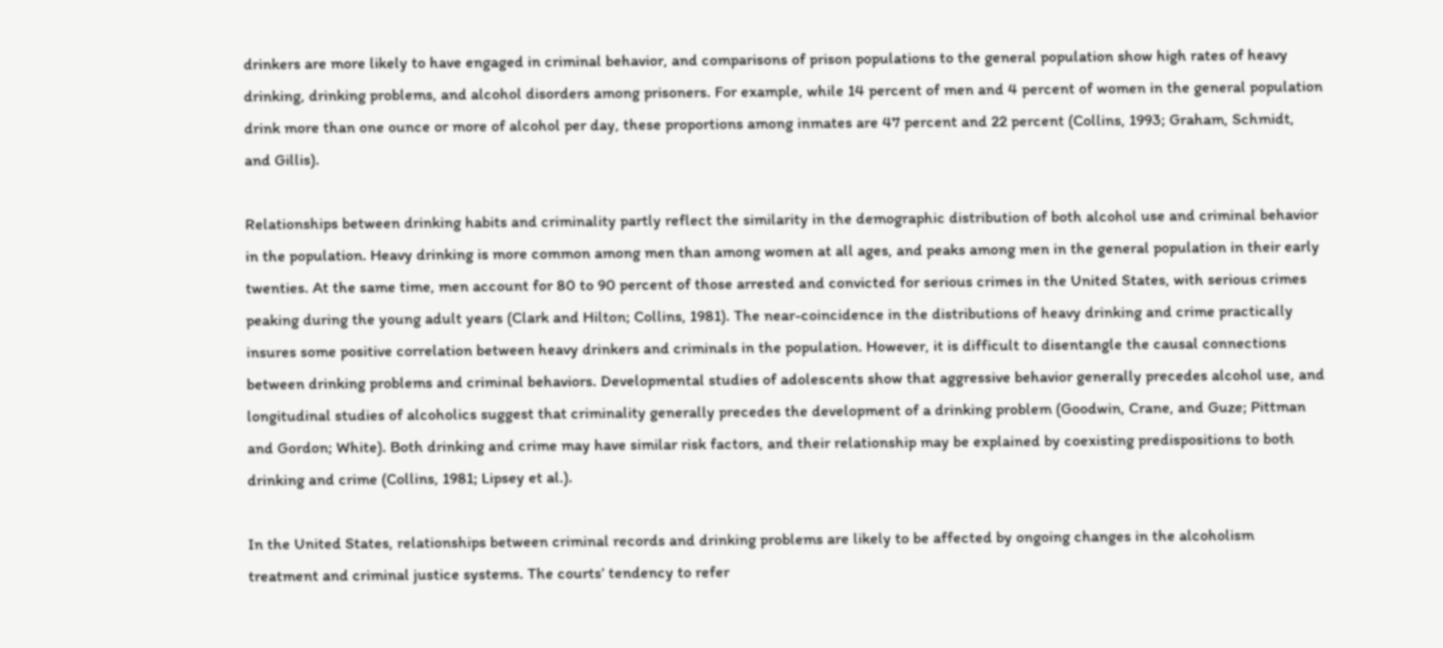drinkers are more likely to have engaged in criminal behavior, and comparisons of prison populations to the general population show high rates of heavy drinking, drinking problems, and alcohol disorders among prisoners. For example, while 14 percent of men and 4 percent of women in the general population drink more than one ounce or more of alcohol per day, these proportions among inmates are 47 percent and 22 percent (Collins, 1993; Graham, Schmidt, and Gillis).

Relationships between drinking habits and criminality partly reflect the similarity in the demographic distribution of both alcohol use and criminal behavior in the population. Heavy drinking is more common among men than among women at all ages, and peaks among men in the general population in their early twenties. At the same time, men account for 80 to 90 percent of those arrested and convicted for serious crimes in the United States, with serious crimes peaking during the young adult years (Clark and Hilton; Collins, 1981). The near-coincidence in the distributions of heavy drinking and crime practically insures some positive correlation between heavy drinkers and criminals in the population. However, it is difficult to disentangle the causal connections between drinking problems and criminal behaviors. Developmental studies of adolescents show that aggressive behavior generally precedes alcohol use, and longitudinal studies of alcoholics suggest that criminality generally precedes the development of a drinking problem (Goodwin, Crane, and Guze; Pittman and Gordon; White). Both drinking and crime may have similar risk factors, and their relationship may be explained by coexisting predispositions to both drinking and crime (Collins, 1981; Lipsey et al.).

In the United States, relationships between criminal records and drinking problems are likely to be affected by ongoing changes in the alcoholism treatment and criminal justice systems. The courts’ tendency to refer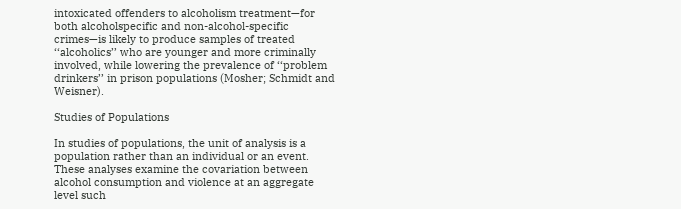intoxicated offenders to alcoholism treatment—for both alcoholspecific and non-alcohol-specific crimes—is likely to produce samples of treated ‘‘alcoholics’’ who are younger and more criminally involved, while lowering the prevalence of ‘‘problem drinkers’’ in prison populations (Mosher; Schmidt and Weisner).

Studies of Populations

In studies of populations, the unit of analysis is a population rather than an individual or an event. These analyses examine the covariation between alcohol consumption and violence at an aggregate level such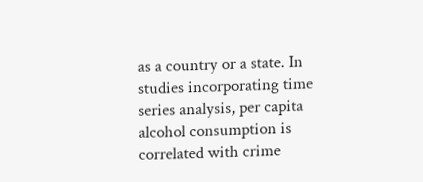as a country or a state. In studies incorporating time series analysis, per capita alcohol consumption is correlated with crime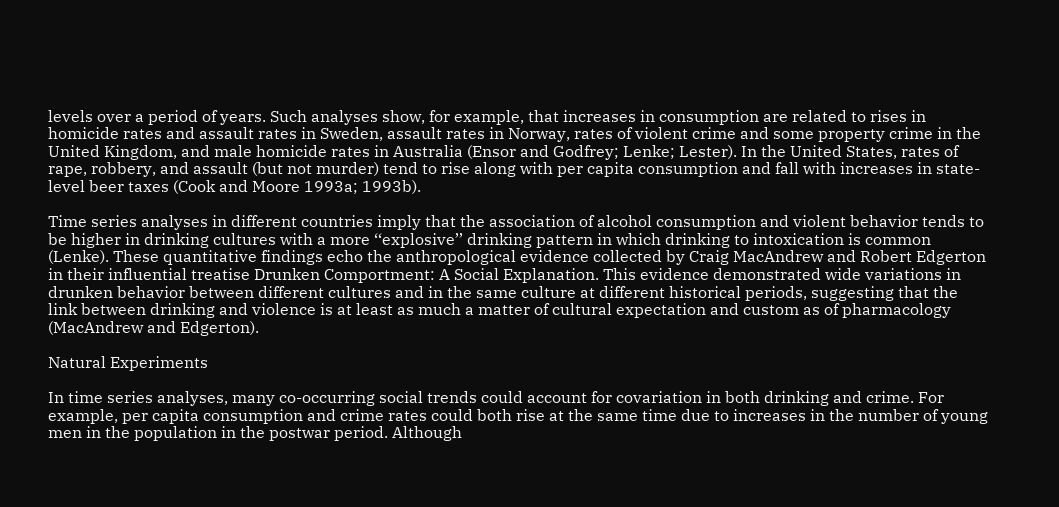levels over a period of years. Such analyses show, for example, that increases in consumption are related to rises in homicide rates and assault rates in Sweden, assault rates in Norway, rates of violent crime and some property crime in the United Kingdom, and male homicide rates in Australia (Ensor and Godfrey; Lenke; Lester). In the United States, rates of rape, robbery, and assault (but not murder) tend to rise along with per capita consumption and fall with increases in state-level beer taxes (Cook and Moore 1993a; 1993b).

Time series analyses in different countries imply that the association of alcohol consumption and violent behavior tends to be higher in drinking cultures with a more ‘‘explosive’’ drinking pattern in which drinking to intoxication is common (Lenke). These quantitative findings echo the anthropological evidence collected by Craig MacAndrew and Robert Edgerton in their influential treatise Drunken Comportment: A Social Explanation. This evidence demonstrated wide variations in drunken behavior between different cultures and in the same culture at different historical periods, suggesting that the link between drinking and violence is at least as much a matter of cultural expectation and custom as of pharmacology (MacAndrew and Edgerton).

Natural Experiments

In time series analyses, many co-occurring social trends could account for covariation in both drinking and crime. For example, per capita consumption and crime rates could both rise at the same time due to increases in the number of young men in the population in the postwar period. Although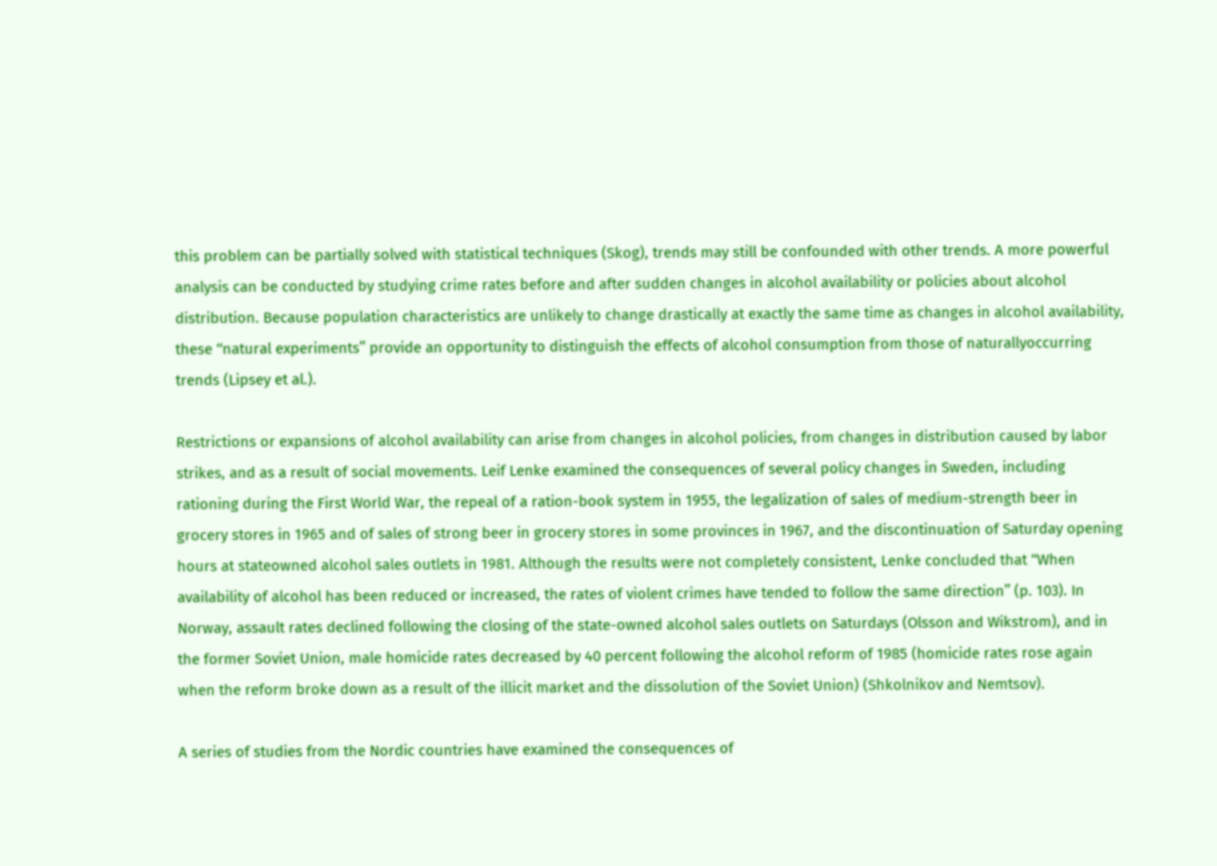this problem can be partially solved with statistical techniques (Skog), trends may still be confounded with other trends. A more powerful analysis can be conducted by studying crime rates before and after sudden changes in alcohol availability or policies about alcohol distribution. Because population characteristics are unlikely to change drastically at exactly the same time as changes in alcohol availability, these ‘‘natural experiments’’ provide an opportunity to distinguish the effects of alcohol consumption from those of naturallyoccurring trends (Lipsey et al.).

Restrictions or expansions of alcohol availability can arise from changes in alcohol policies, from changes in distribution caused by labor strikes, and as a result of social movements. Leif Lenke examined the consequences of several policy changes in Sweden, including rationing during the First World War, the repeal of a ration-book system in 1955, the legalization of sales of medium-strength beer in grocery stores in 1965 and of sales of strong beer in grocery stores in some provinces in 1967, and the discontinuation of Saturday opening hours at stateowned alcohol sales outlets in 1981. Although the results were not completely consistent, Lenke concluded that ‘‘When availability of alcohol has been reduced or increased, the rates of violent crimes have tended to follow the same direction’’ (p. 103). In Norway, assault rates declined following the closing of the state-owned alcohol sales outlets on Saturdays (Olsson and Wikstrom), and in the former Soviet Union, male homicide rates decreased by 40 percent following the alcohol reform of 1985 (homicide rates rose again when the reform broke down as a result of the illicit market and the dissolution of the Soviet Union) (Shkolnikov and Nemtsov).

A series of studies from the Nordic countries have examined the consequences of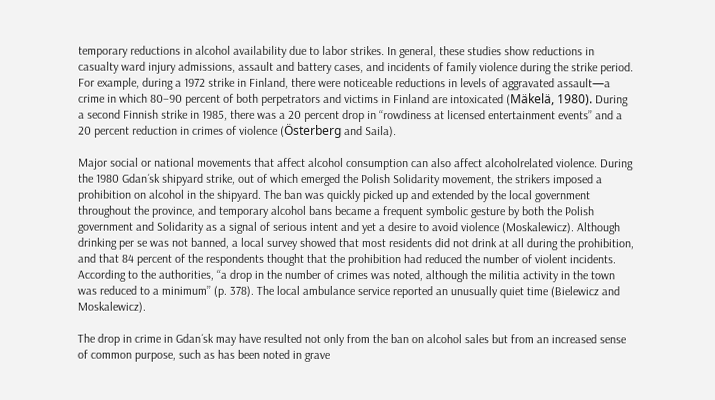temporary reductions in alcohol availability due to labor strikes. In general, these studies show reductions in casualty ward injury admissions, assault and battery cases, and incidents of family violence during the strike period. For example, during a 1972 strike in Finland, there were noticeable reductions in levels of aggravated assault—a crime in which 80–90 percent of both perpetrators and victims in Finland are intoxicated (Mäkelä, 1980). During a second Finnish strike in 1985, there was a 20 percent drop in ‘‘rowdiness at licensed entertainment events’’ and a 20 percent reduction in crimes of violence (Österberg and Saila).

Major social or national movements that affect alcohol consumption can also affect alcoholrelated violence. During the 1980 Gdan´sk shipyard strike, out of which emerged the Polish Solidarity movement, the strikers imposed a prohibition on alcohol in the shipyard. The ban was quickly picked up and extended by the local government throughout the province, and temporary alcohol bans became a frequent symbolic gesture by both the Polish government and Solidarity as a signal of serious intent and yet a desire to avoid violence (Moskalewicz). Although drinking per se was not banned, a local survey showed that most residents did not drink at all during the prohibition, and that 84 percent of the respondents thought that the prohibition had reduced the number of violent incidents. According to the authorities, ‘‘a drop in the number of crimes was noted, although the militia activity in the town was reduced to a minimum’’ (p. 378). The local ambulance service reported an unusually quiet time (Bielewicz and Moskalewicz).

The drop in crime in Gdan´sk may have resulted not only from the ban on alcohol sales but from an increased sense of common purpose, such as has been noted in grave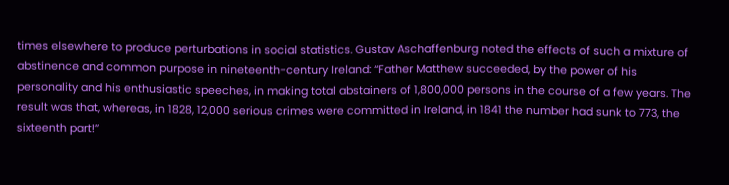times elsewhere to produce perturbations in social statistics. Gustav Aschaffenburg noted the effects of such a mixture of abstinence and common purpose in nineteenth-century Ireland: ‘‘Father Matthew succeeded, by the power of his personality and his enthusiastic speeches, in making total abstainers of 1,800,000 persons in the course of a few years. The result was that, whereas, in 1828, 12,000 serious crimes were committed in Ireland, in 1841 the number had sunk to 773, the sixteenth part!’’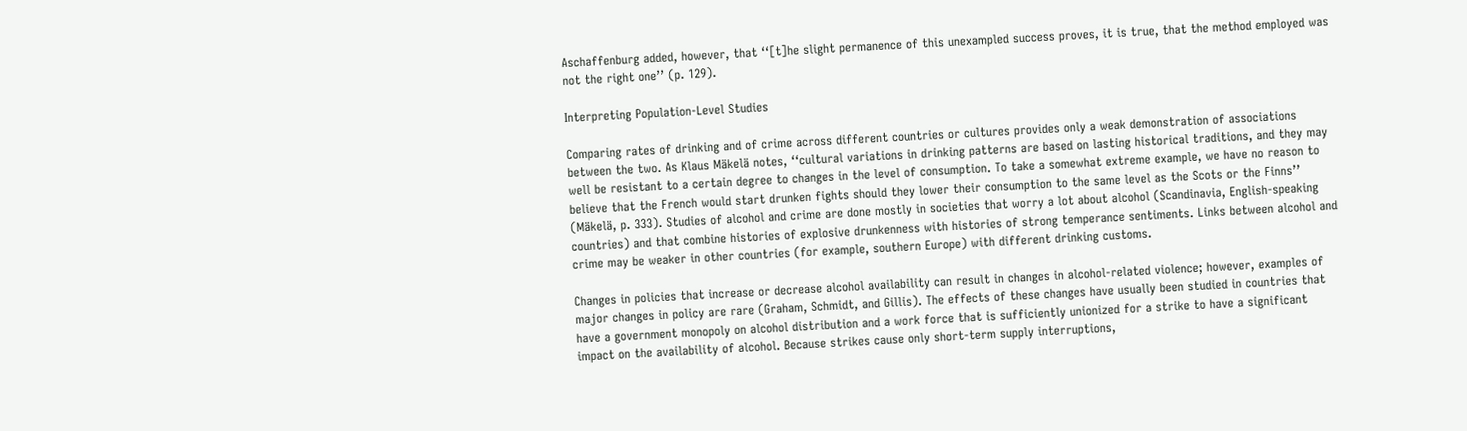Aschaffenburg added, however, that ‘‘[t]he slight permanence of this unexampled success proves, it is true, that the method employed was not the right one’’ (p. 129).

Interpreting Population-Level Studies

Comparing rates of drinking and of crime across different countries or cultures provides only a weak demonstration of associations between the two. As Klaus Mäkelä notes, ‘‘cultural variations in drinking patterns are based on lasting historical traditions, and they may well be resistant to a certain degree to changes in the level of consumption. To take a somewhat extreme example, we have no reason to believe that the French would start drunken fights should they lower their consumption to the same level as the Scots or the Finns’’ (Mäkelä, p. 333). Studies of alcohol and crime are done mostly in societies that worry a lot about alcohol (Scandinavia, English-speaking countries) and that combine histories of explosive drunkenness with histories of strong temperance sentiments. Links between alcohol and crime may be weaker in other countries (for example, southern Europe) with different drinking customs.

Changes in policies that increase or decrease alcohol availability can result in changes in alcohol-related violence; however, examples of major changes in policy are rare (Graham, Schmidt, and Gillis). The effects of these changes have usually been studied in countries that have a government monopoly on alcohol distribution and a work force that is sufficiently unionized for a strike to have a significant impact on the availability of alcohol. Because strikes cause only short-term supply interruptions,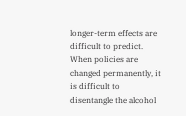longer-term effects are difficult to predict. When policies are changed permanently, it is difficult to disentangle the alcohol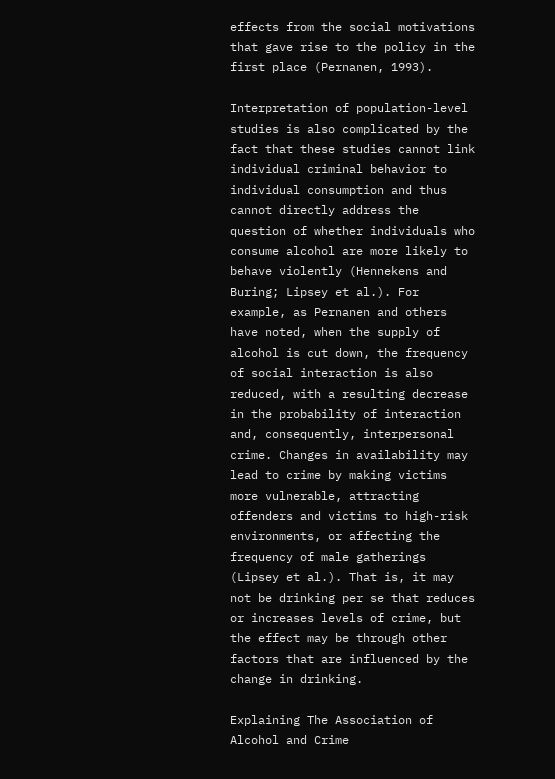effects from the social motivations that gave rise to the policy in the first place (Pernanen, 1993).

Interpretation of population-level studies is also complicated by the fact that these studies cannot link individual criminal behavior to individual consumption and thus cannot directly address the question of whether individuals who consume alcohol are more likely to behave violently (Hennekens and Buring; Lipsey et al.). For example, as Pernanen and others have noted, when the supply of alcohol is cut down, the frequency of social interaction is also reduced, with a resulting decrease in the probability of interaction and, consequently, interpersonal crime. Changes in availability may lead to crime by making victims more vulnerable, attracting offenders and victims to high-risk environments, or affecting the frequency of male gatherings (Lipsey et al.). That is, it may not be drinking per se that reduces or increases levels of crime, but the effect may be through other factors that are influenced by the change in drinking.

Explaining The Association of Alcohol and Crime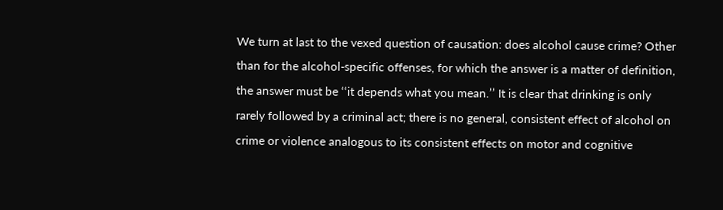We turn at last to the vexed question of causation: does alcohol cause crime? Other than for the alcohol-specific offenses, for which the answer is a matter of definition, the answer must be ‘‘it depends what you mean.’’ It is clear that drinking is only rarely followed by a criminal act; there is no general, consistent effect of alcohol on crime or violence analogous to its consistent effects on motor and cognitive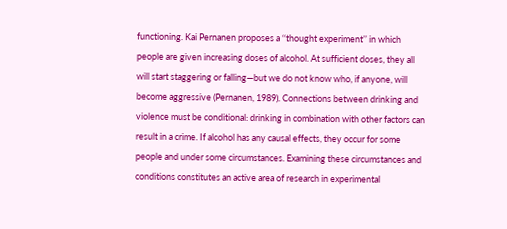functioning. Kai Pernanen proposes a ‘‘thought experiment’’ in which people are given increasing doses of alcohol. At sufficient doses, they all will start staggering or falling—but we do not know who, if anyone, will become aggressive (Pernanen, 1989). Connections between drinking and violence must be conditional: drinking in combination with other factors can result in a crime. If alcohol has any causal effects, they occur for some people and under some circumstances. Examining these circumstances and conditions constitutes an active area of research in experimental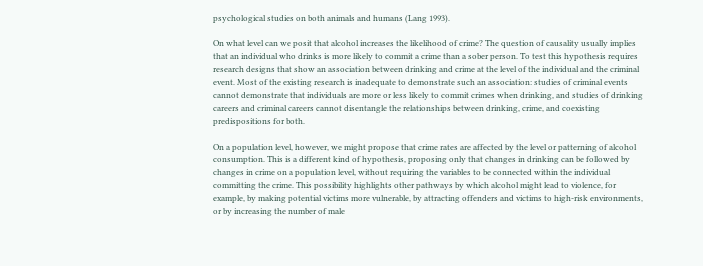psychological studies on both animals and humans (Lang 1993).

On what level can we posit that alcohol increases the likelihood of crime? The question of causality usually implies that an individual who drinks is more likely to commit a crime than a sober person. To test this hypothesis requires research designs that show an association between drinking and crime at the level of the individual and the criminal event. Most of the existing research is inadequate to demonstrate such an association: studies of criminal events cannot demonstrate that individuals are more or less likely to commit crimes when drinking, and studies of drinking careers and criminal careers cannot disentangle the relationships between drinking, crime, and coexisting predispositions for both.

On a population level, however, we might propose that crime rates are affected by the level or patterning of alcohol consumption. This is a different kind of hypothesis, proposing only that changes in drinking can be followed by changes in crime on a population level, without requiring the variables to be connected within the individual committing the crime. This possibility highlights other pathways by which alcohol might lead to violence, for example, by making potential victims more vulnerable, by attracting offenders and victims to high-risk environments, or by increasing the number of male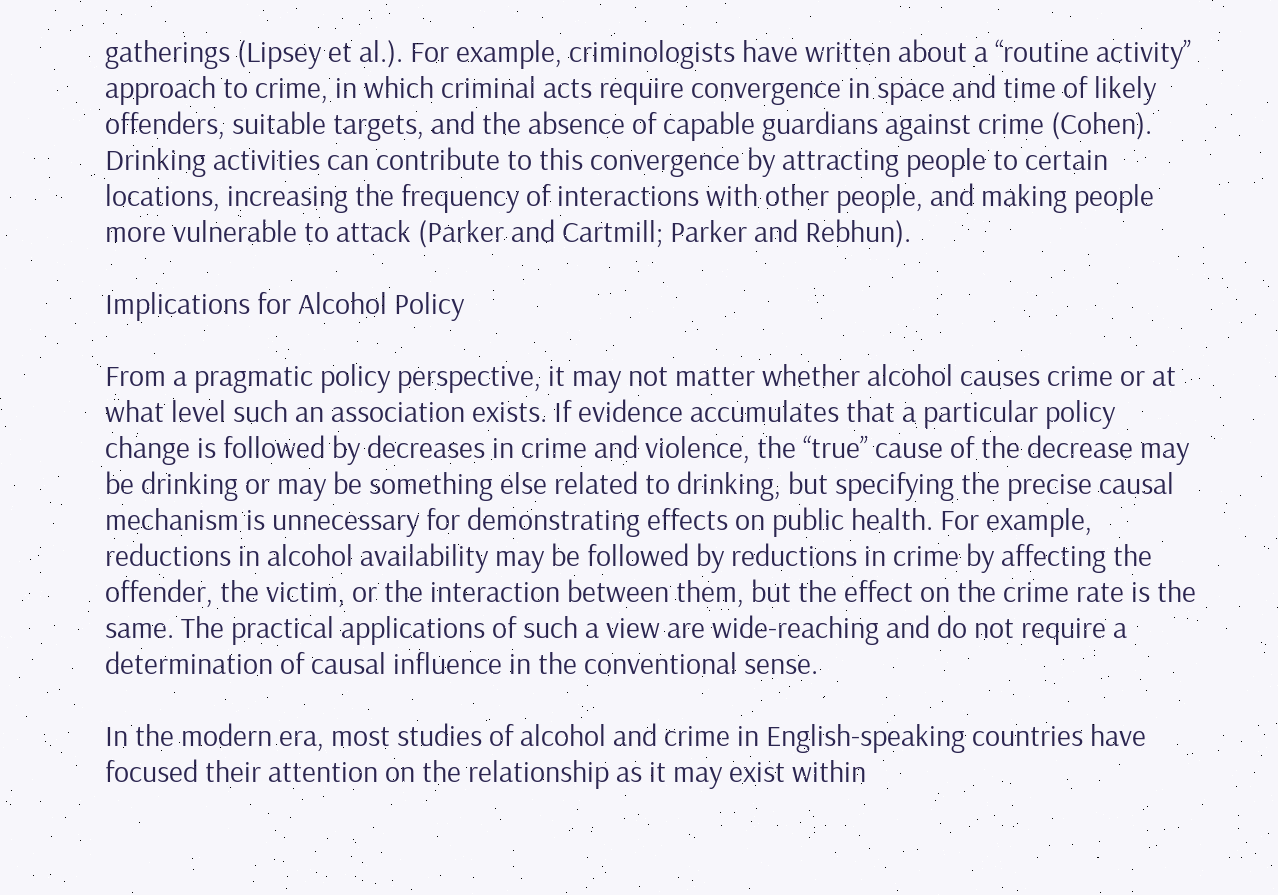gatherings (Lipsey et al.). For example, criminologists have written about a ‘‘routine activity’’ approach to crime, in which criminal acts require convergence in space and time of likely offenders, suitable targets, and the absence of capable guardians against crime (Cohen). Drinking activities can contribute to this convergence by attracting people to certain locations, increasing the frequency of interactions with other people, and making people more vulnerable to attack (Parker and Cartmill; Parker and Rebhun).

Implications for Alcohol Policy

From a pragmatic policy perspective, it may not matter whether alcohol causes crime or at what level such an association exists. If evidence accumulates that a particular policy change is followed by decreases in crime and violence, the ‘‘true’’ cause of the decrease may be drinking or may be something else related to drinking, but specifying the precise causal mechanism is unnecessary for demonstrating effects on public health. For example, reductions in alcohol availability may be followed by reductions in crime by affecting the offender, the victim, or the interaction between them, but the effect on the crime rate is the same. The practical applications of such a view are wide-reaching and do not require a determination of causal influence in the conventional sense.

In the modern era, most studies of alcohol and crime in English-speaking countries have focused their attention on the relationship as it may exist within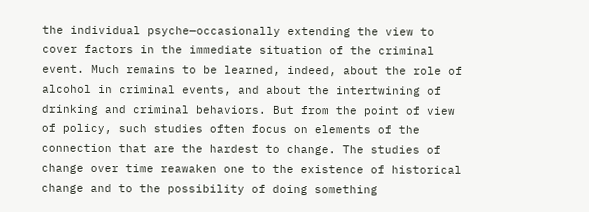the individual psyche—occasionally extending the view to cover factors in the immediate situation of the criminal event. Much remains to be learned, indeed, about the role of alcohol in criminal events, and about the intertwining of drinking and criminal behaviors. But from the point of view of policy, such studies often focus on elements of the connection that are the hardest to change. The studies of change over time reawaken one to the existence of historical change and to the possibility of doing something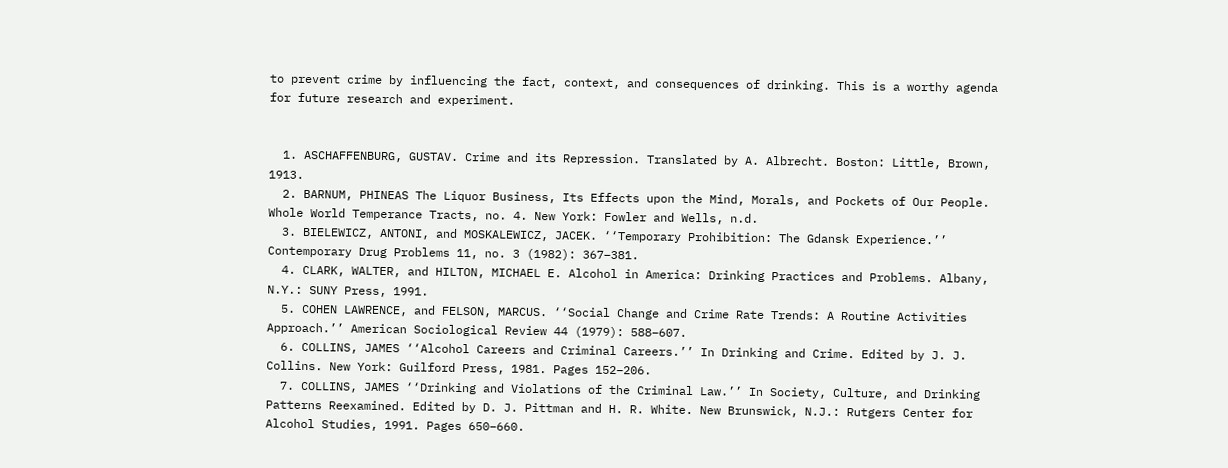to prevent crime by influencing the fact, context, and consequences of drinking. This is a worthy agenda for future research and experiment.


  1. ASCHAFFENBURG, GUSTAV. Crime and its Repression. Translated by A. Albrecht. Boston: Little, Brown, 1913.
  2. BARNUM, PHINEAS The Liquor Business, Its Effects upon the Mind, Morals, and Pockets of Our People. Whole World Temperance Tracts, no. 4. New York: Fowler and Wells, n.d.
  3. BIELEWICZ, ANTONI, and MOSKALEWICZ, JACEK. ‘‘Temporary Prohibition: The Gdansk Experience.’’ Contemporary Drug Problems 11, no. 3 (1982): 367–381.
  4. CLARK, WALTER, and HILTON, MICHAEL E. Alcohol in America: Drinking Practices and Problems. Albany, N.Y.: SUNY Press, 1991.
  5. COHEN LAWRENCE, and FELSON, MARCUS. ‘‘Social Change and Crime Rate Trends: A Routine Activities Approach.’’ American Sociological Review 44 (1979): 588–607.
  6. COLLINS, JAMES ‘‘Alcohol Careers and Criminal Careers.’’ In Drinking and Crime. Edited by J. J. Collins. New York: Guilford Press, 1981. Pages 152–206.
  7. COLLINS, JAMES ‘‘Drinking and Violations of the Criminal Law.’’ In Society, Culture, and Drinking Patterns Reexamined. Edited by D. J. Pittman and H. R. White. New Brunswick, N.J.: Rutgers Center for Alcohol Studies, 1991. Pages 650–660.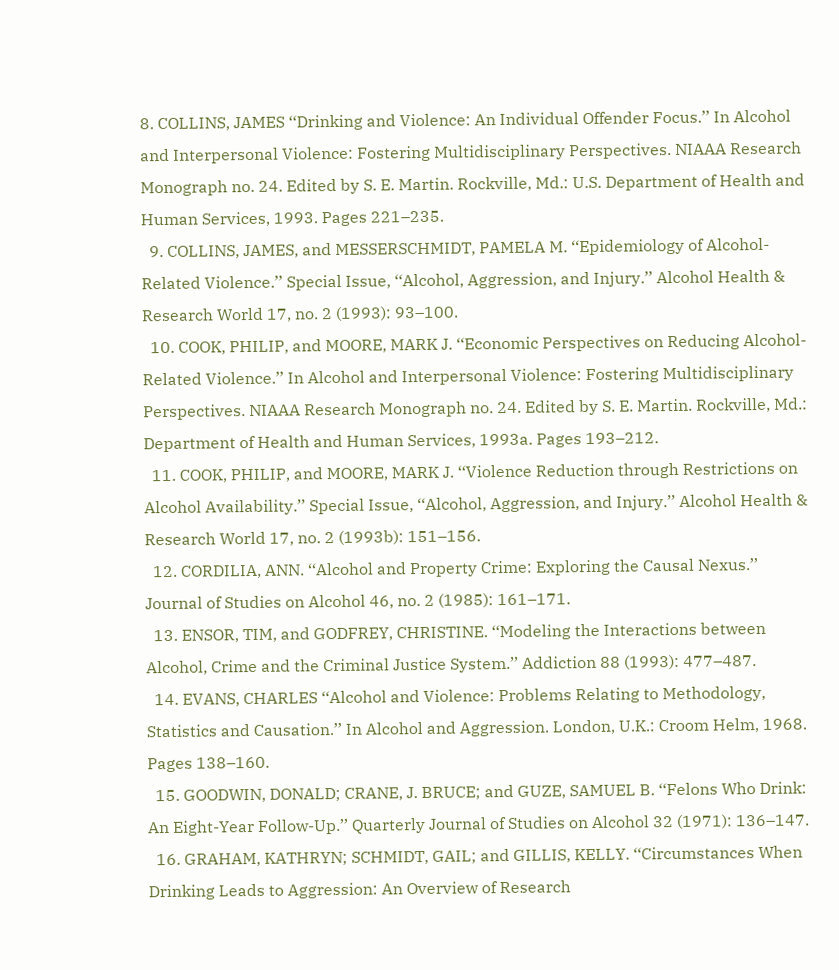8. COLLINS, JAMES ‘‘Drinking and Violence: An Individual Offender Focus.’’ In Alcohol and Interpersonal Violence: Fostering Multidisciplinary Perspectives. NIAAA Research Monograph no. 24. Edited by S. E. Martin. Rockville, Md.: U.S. Department of Health and Human Services, 1993. Pages 221–235.
  9. COLLINS, JAMES, and MESSERSCHMIDT, PAMELA M. ‘‘Epidemiology of Alcohol-Related Violence.’’ Special Issue, ‘‘Alcohol, Aggression, and Injury.’’ Alcohol Health & Research World 17, no. 2 (1993): 93–100.
  10. COOK, PHILIP, and MOORE, MARK J. ‘‘Economic Perspectives on Reducing Alcohol-Related Violence.’’ In Alcohol and Interpersonal Violence: Fostering Multidisciplinary Perspectives. NIAAA Research Monograph no. 24. Edited by S. E. Martin. Rockville, Md.: Department of Health and Human Services, 1993a. Pages 193–212.
  11. COOK, PHILIP, and MOORE, MARK J. ‘‘Violence Reduction through Restrictions on Alcohol Availability.’’ Special Issue, ‘‘Alcohol, Aggression, and Injury.’’ Alcohol Health & Research World 17, no. 2 (1993b): 151–156.
  12. CORDILIA, ANN. ‘‘Alcohol and Property Crime: Exploring the Causal Nexus.’’ Journal of Studies on Alcohol 46, no. 2 (1985): 161–171.
  13. ENSOR, TIM, and GODFREY, CHRISTINE. ‘‘Modeling the Interactions between Alcohol, Crime and the Criminal Justice System.’’ Addiction 88 (1993): 477–487.
  14. EVANS, CHARLES ‘‘Alcohol and Violence: Problems Relating to Methodology, Statistics and Causation.’’ In Alcohol and Aggression. London, U.K.: Croom Helm, 1968. Pages 138–160.
  15. GOODWIN, DONALD; CRANE, J. BRUCE; and GUZE, SAMUEL B. ‘‘Felons Who Drink: An Eight-Year Follow-Up.’’ Quarterly Journal of Studies on Alcohol 32 (1971): 136–147.
  16. GRAHAM, KATHRYN; SCHMIDT, GAIL; and GILLIS, KELLY. ‘‘Circumstances When Drinking Leads to Aggression: An Overview of Research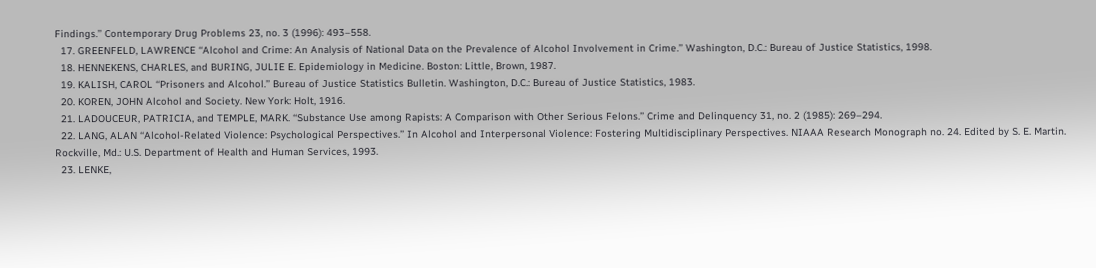Findings.’’ Contemporary Drug Problems 23, no. 3 (1996): 493–558.
  17. GREENFELD, LAWRENCE ‘‘Alcohol and Crime: An Analysis of National Data on the Prevalence of Alcohol Involvement in Crime.’’ Washington, D.C.: Bureau of Justice Statistics, 1998.
  18. HENNEKENS, CHARLES, and BURING, JULIE E. Epidemiology in Medicine. Boston: Little, Brown, 1987.
  19. KALISH, CAROL ‘‘Prisoners and Alcohol.’’ Bureau of Justice Statistics Bulletin. Washington, D.C.: Bureau of Justice Statistics, 1983.
  20. KOREN, JOHN Alcohol and Society. New York: Holt, 1916.
  21. LADOUCEUR, PATRICIA, and TEMPLE, MARK. ‘‘Substance Use among Rapists: A Comparison with Other Serious Felons.’’ Crime and Delinquency 31, no. 2 (1985): 269–294.
  22. LANG, ALAN ‘‘Alcohol-Related Violence: Psychological Perspectives.’’ In Alcohol and Interpersonal Violence: Fostering Multidisciplinary Perspectives. NIAAA Research Monograph no. 24. Edited by S. E. Martin. Rockville, Md.: U.S. Department of Health and Human Services, 1993.
  23. LENKE,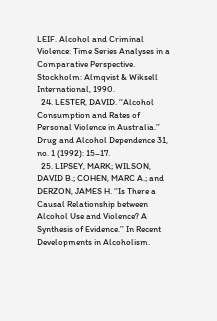LEIF. Alcohol and Criminal Violence: Time Series Analyses in a Comparative Perspective. Stockholm: Almqvist & Wiksell International, 1990.
  24. LESTER, DAVID. ‘‘Alcohol Consumption and Rates of Personal Violence in Australia.’’ Drug and Alcohol Dependence 31, no. 1 (1992): 15–17.
  25. LIPSEY, MARK; WILSON, DAVID B.; COHEN, MARC A.; and DERZON, JAMES H. ‘‘Is There a Causal Relationship between Alcohol Use and Violence? A Synthesis of Evidence.’’ In Recent Developments in Alcoholism.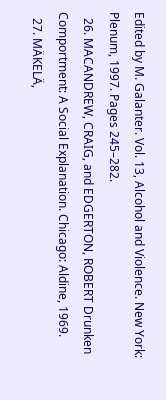Edited by M. Galanter. Vol. 13, Alcohol and Violence. New York: Plenum, 1997. Pages 245–282.
  26. MACANDREW, CRAIG, and EDGERTON, ROBERT Drunken Comportment: A Social Explanation. Chicago: Aldine, 1969.
  27. MÄKELÄ,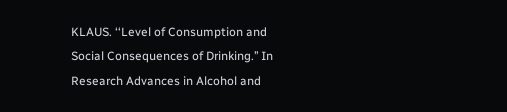KLAUS. ‘‘Level of Consumption and Social Consequences of Drinking.’’ In Research Advances in Alcohol and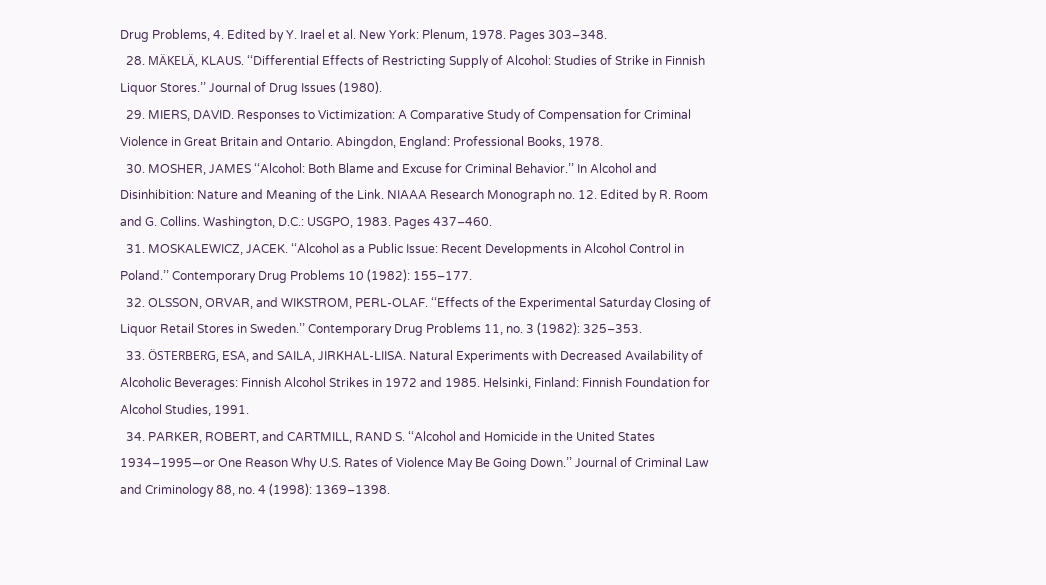Drug Problems, 4. Edited by Y. Irael et al. New York: Plenum, 1978. Pages 303–348.
  28. MÄKELÄ, KLAUS. ‘‘Differential Effects of Restricting Supply of Alcohol: Studies of Strike in Finnish Liquor Stores.’’ Journal of Drug Issues (1980).
  29. MIERS, DAVID. Responses to Victimization: A Comparative Study of Compensation for Criminal Violence in Great Britain and Ontario. Abingdon, England: Professional Books, 1978.
  30. MOSHER, JAMES ‘‘Alcohol: Both Blame and Excuse for Criminal Behavior.’’ In Alcohol and Disinhibition: Nature and Meaning of the Link. NIAAA Research Monograph no. 12. Edited by R. Room and G. Collins. Washington, D.C.: USGPO, 1983. Pages 437–460.
  31. MOSKALEWICZ, JACEK. ‘‘Alcohol as a Public Issue: Recent Developments in Alcohol Control in Poland.’’ Contemporary Drug Problems 10 (1982): 155–177.
  32. OLSSON, ORVAR, and WIKSTROM, PERL-OLAF. ‘‘Effects of the Experimental Saturday Closing of Liquor Retail Stores in Sweden.’’ Contemporary Drug Problems 11, no. 3 (1982): 325–353.
  33. ÖSTERBERG, ESA, and SAILA, JIRKHAL-LIISA. Natural Experiments with Decreased Availability of Alcoholic Beverages: Finnish Alcohol Strikes in 1972 and 1985. Helsinki, Finland: Finnish Foundation for Alcohol Studies, 1991.
  34. PARKER, ROBERT, and CARTMILL, RAND S. ‘‘Alcohol and Homicide in the United States 1934–1995—or One Reason Why U.S. Rates of Violence May Be Going Down.’’ Journal of Criminal Law and Criminology 88, no. 4 (1998): 1369–1398.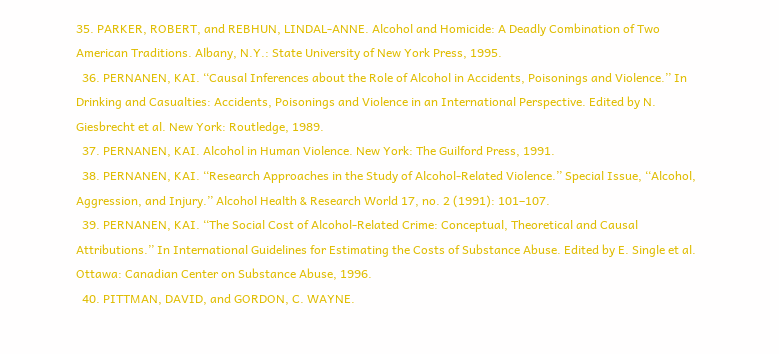35. PARKER, ROBERT, and REBHUN, LINDAL-ANNE. Alcohol and Homicide: A Deadly Combination of Two American Traditions. Albany, N.Y.: State University of New York Press, 1995.
  36. PERNANEN, KAI. ‘‘Causal Inferences about the Role of Alcohol in Accidents, Poisonings and Violence.’’ In Drinking and Casualties: Accidents, Poisonings and Violence in an International Perspective. Edited by N. Giesbrecht et al. New York: Routledge, 1989.
  37. PERNANEN, KAI. Alcohol in Human Violence. New York: The Guilford Press, 1991.
  38. PERNANEN, KAI. ‘‘Research Approaches in the Study of Alcohol-Related Violence.’’ Special Issue, ‘‘Alcohol, Aggression, and Injury.’’ Alcohol Health & Research World 17, no. 2 (1991): 101–107.
  39. PERNANEN, KAI. ‘‘The Social Cost of Alcohol-Related Crime: Conceptual, Theoretical and Causal Attributions.’’ In International Guidelines for Estimating the Costs of Substance Abuse. Edited by E. Single et al. Ottawa: Canadian Center on Substance Abuse, 1996.
  40. PITTMAN, DAVID, and GORDON, C. WAYNE.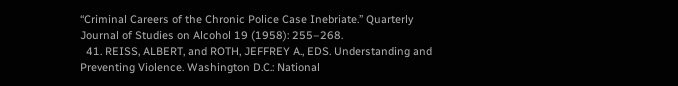‘‘Criminal Careers of the Chronic Police Case Inebriate.’’ Quarterly Journal of Studies on Alcohol 19 (1958): 255–268.
  41. REISS, ALBERT, and ROTH, JEFFREY A., EDS. Understanding and Preventing Violence. Washington D.C.: National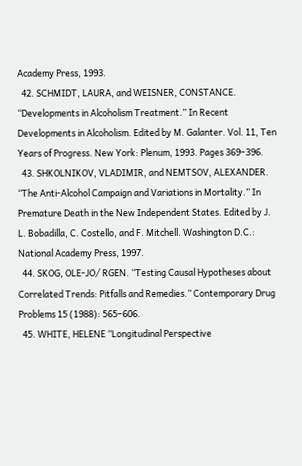Academy Press, 1993.
  42. SCHMIDT, LAURA, and WEISNER, CONSTANCE. ‘‘Developments in Alcoholism Treatment.’’ In Recent Developments in Alcoholism. Edited by M. Galanter. Vol. 11, Ten Years of Progress. New York: Plenum, 1993. Pages 369–396.
  43. SHKOLNIKOV, VLADIMIR, and NEMTSOV, ALEXANDER. ‘‘The Anti-Alcohol Campaign and Variations in Mortality.’’ In Premature Death in the New Independent States. Edited by J. L. Bobadilla, C. Costello, and F. Mitchell. Washington D.C.: National Academy Press, 1997.
  44. SKOG, OLE-JO⁄ RGEN. ‘‘Testing Causal Hypotheses about Correlated Trends: Pitfalls and Remedies.’’ Contemporary Drug Problems 15 (1988): 565–606.
  45. WHITE, HELENE ‘‘Longitudinal Perspective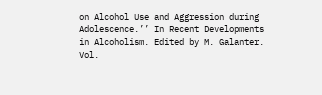on Alcohol Use and Aggression during Adolescence.’’ In Recent Developments in Alcoholism. Edited by M. Galanter. Vol.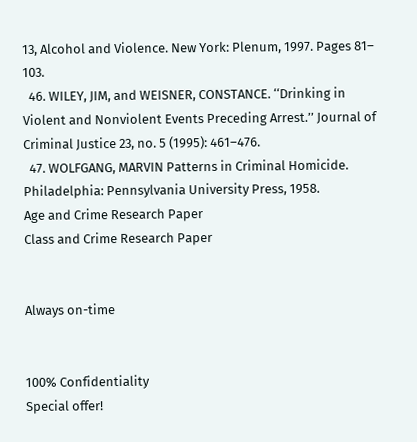13, Alcohol and Violence. New York: Plenum, 1997. Pages 81– 103.
  46. WILEY, JIM, and WEISNER, CONSTANCE. ‘‘Drinking in Violent and Nonviolent Events Preceding Arrest.’’ Journal of Criminal Justice 23, no. 5 (1995): 461–476.
  47. WOLFGANG, MARVIN Patterns in Criminal Homicide. Philadelphia: Pennsylvania University Press, 1958.
Age and Crime Research Paper
Class and Crime Research Paper


Always on-time


100% Confidentiality
Special offer!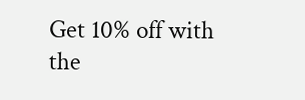Get 10% off with the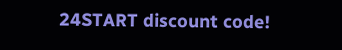24START discount code!